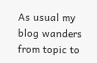As usual my blog wanders from topic to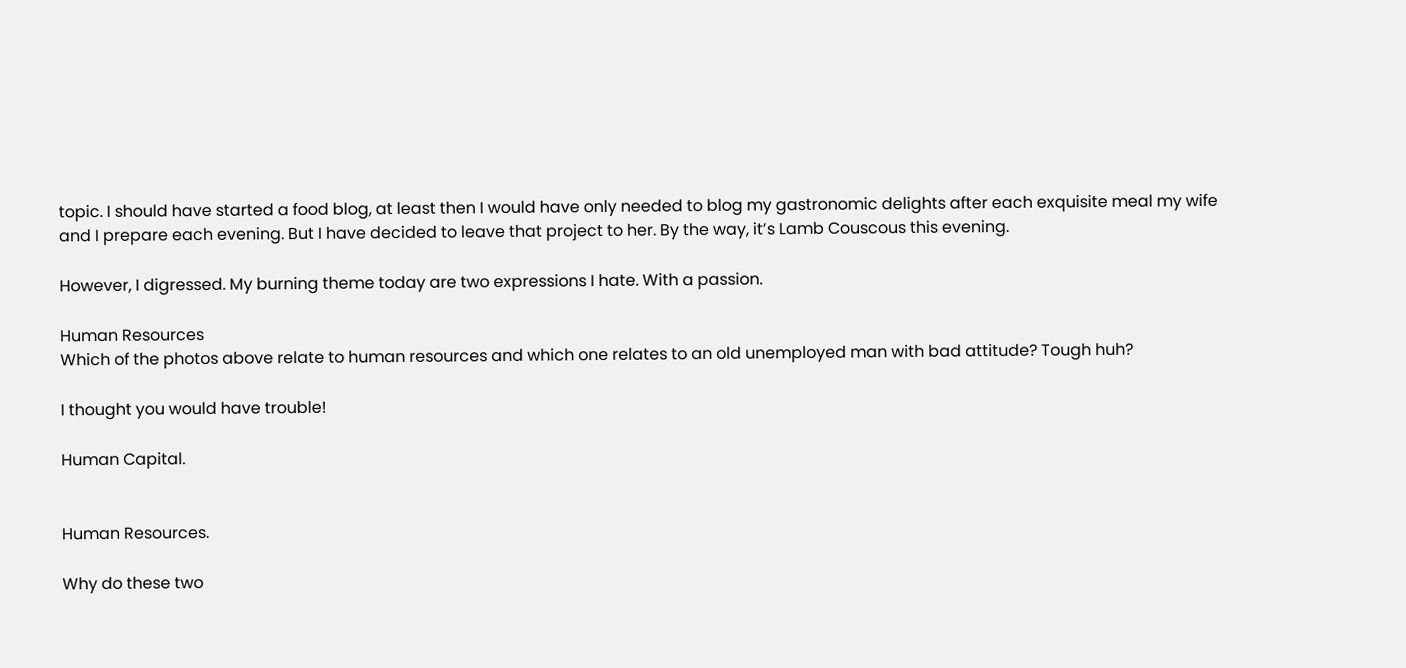topic. I should have started a food blog, at least then I would have only needed to blog my gastronomic delights after each exquisite meal my wife and I prepare each evening. But I have decided to leave that project to her. By the way, it’s Lamb Couscous this evening.

However, I digressed. My burning theme today are two expressions I hate. With a passion.

Human Resources
Which of the photos above relate to human resources and which one relates to an old unemployed man with bad attitude? Tough huh?

I thought you would have trouble!

Human Capital.


Human Resources.

Why do these two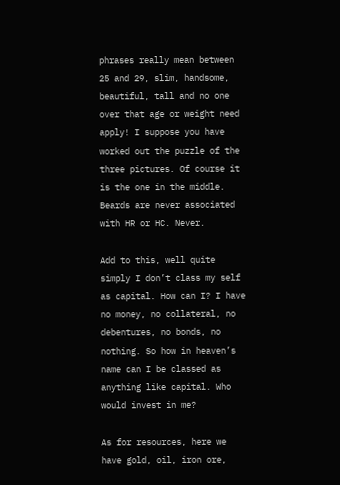phrases really mean between 25 and 29, slim, handsome, beautiful, tall and no one over that age or weight need apply! I suppose you have worked out the puzzle of the three pictures. Of course it is the one in the middle. Beards are never associated with HR or HC. Never.

Add to this, well quite simply I don’t class my self as capital. How can I? I have no money, no collateral, no debentures, no bonds, no nothing. So how in heaven’s name can I be classed as anything like capital. Who would invest in me?

As for resources, here we have gold, oil, iron ore,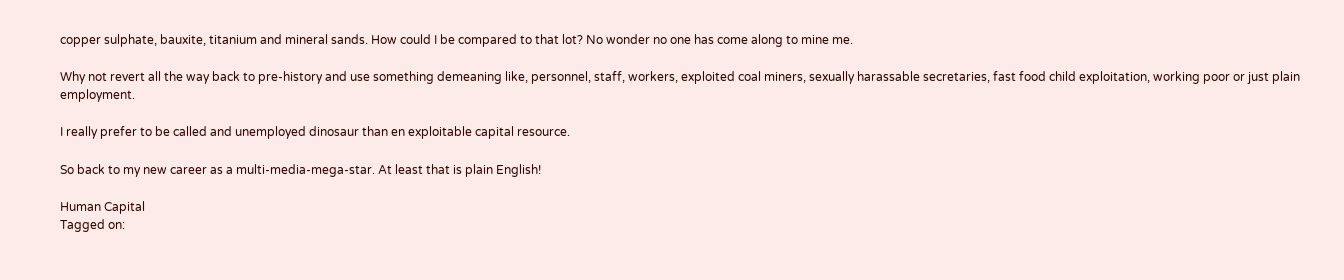copper sulphate, bauxite, titanium and mineral sands. How could I be compared to that lot? No wonder no one has come along to mine me.

Why not revert all the way back to pre-history and use something demeaning like, personnel, staff, workers, exploited coal miners, sexually harassable secretaries, fast food child exploitation, working poor or just plain employment.

I really prefer to be called and unemployed dinosaur than en exploitable capital resource.

So back to my new career as a multi-media-mega-star. At least that is plain English!

Human Capital
Tagged on: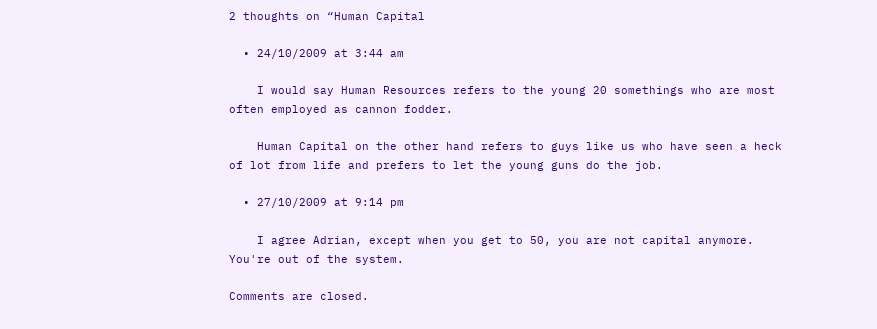2 thoughts on “Human Capital

  • 24/10/2009 at 3:44 am

    I would say Human Resources refers to the young 20 somethings who are most often employed as cannon fodder.

    Human Capital on the other hand refers to guys like us who have seen a heck of lot from life and prefers to let the young guns do the job.

  • 27/10/2009 at 9:14 pm

    I agree Adrian, except when you get to 50, you are not capital anymore. You're out of the system.

Comments are closed.